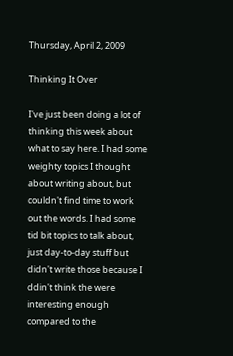Thursday, April 2, 2009

Thinking It Over

I've just been doing a lot of thinking this week about what to say here. I had some weighty topics I thought about writing about, but couldn't find time to work out the words. I had some tid bit topics to talk about, just day-to-day stuff but didn't write those because I ddin't think the were interesting enough compared to the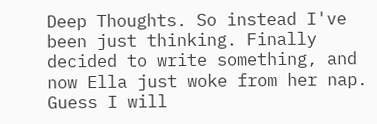Deep Thoughts. So instead I've been just thinking. Finally decided to write something, and now Ella just woke from her nap. Guess I will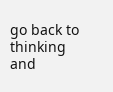go back to thinking and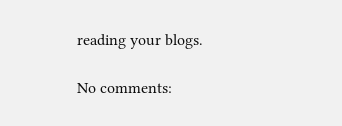reading your blogs.

No comments: